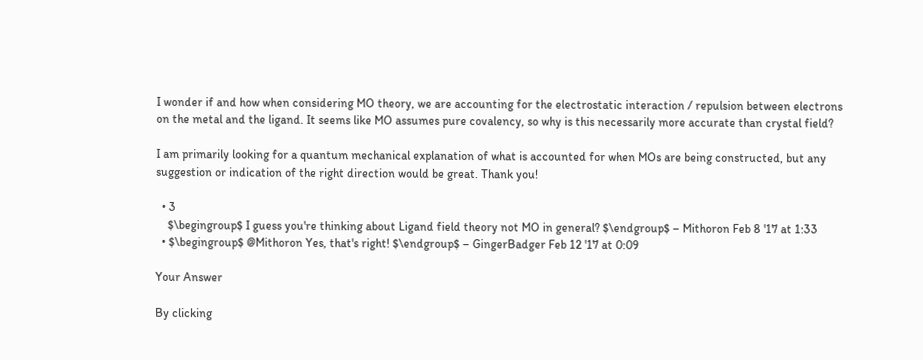I wonder if and how when considering MO theory, we are accounting for the electrostatic interaction / repulsion between electrons on the metal and the ligand. It seems like MO assumes pure covalency, so why is this necessarily more accurate than crystal field?

I am primarily looking for a quantum mechanical explanation of what is accounted for when MOs are being constructed, but any suggestion or indication of the right direction would be great. Thank you!

  • 3
    $\begingroup$ I guess you're thinking about Ligand field theory not MO in general? $\endgroup$ – Mithoron Feb 8 '17 at 1:33
  • $\begingroup$ @Mithoron Yes, that's right! $\endgroup$ – GingerBadger Feb 12 '17 at 0:09

Your Answer

By clicking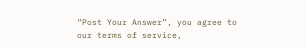“Post Your Answer”, you agree to our terms of service,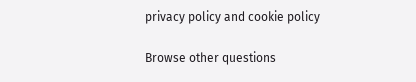privacy policy and cookie policy

Browse other questions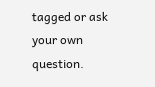tagged or ask your own question.